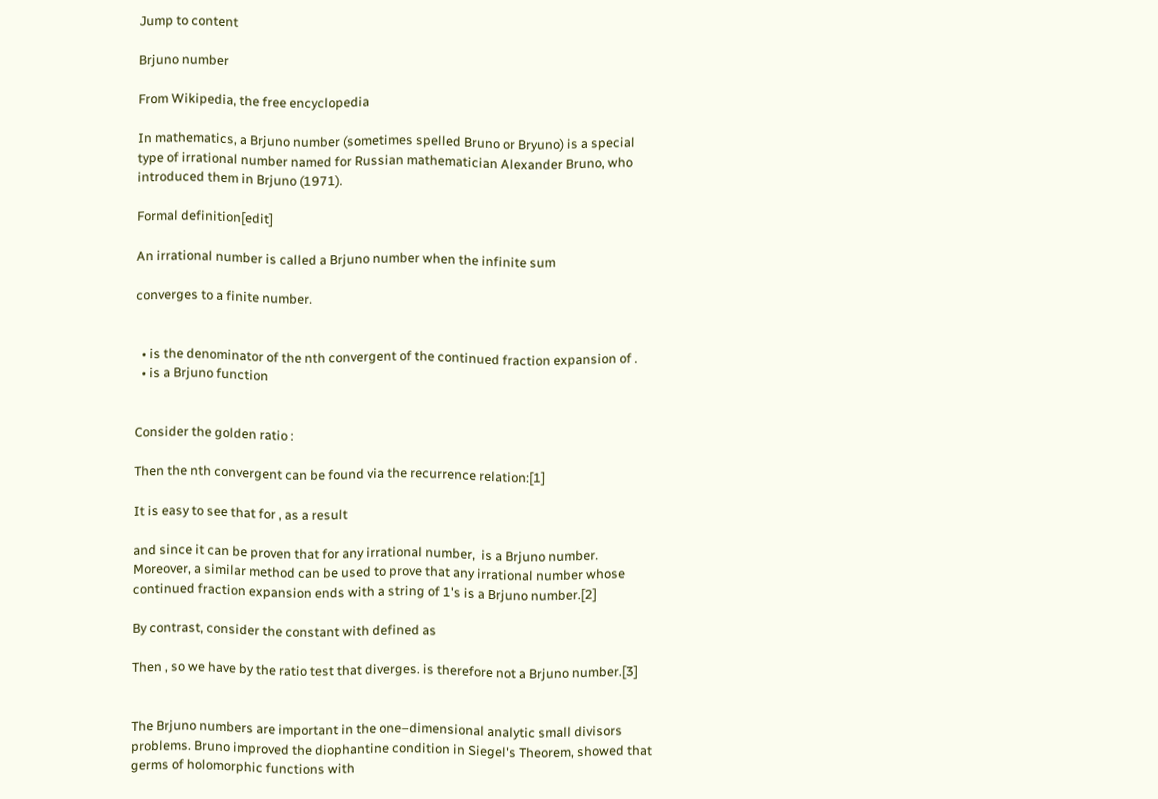Jump to content

Brjuno number

From Wikipedia, the free encyclopedia

In mathematics, a Brjuno number (sometimes spelled Bruno or Bryuno) is a special type of irrational number named for Russian mathematician Alexander Bruno, who introduced them in Brjuno (1971).

Formal definition[edit]

An irrational number is called a Brjuno number when the infinite sum

converges to a finite number.


  • is the denominator of the nth convergent of the continued fraction expansion of .
  • is a Brjuno function


Consider the golden ratio :

Then the nth convergent can be found via the recurrence relation:[1]

It is easy to see that for , as a result

and since it can be proven that for any irrational number,  is a Brjuno number. Moreover, a similar method can be used to prove that any irrational number whose continued fraction expansion ends with a string of 1's is a Brjuno number.[2]

By contrast, consider the constant with defined as

Then , so we have by the ratio test that diverges. is therefore not a Brjuno number.[3]


The Brjuno numbers are important in the one–dimensional analytic small divisors problems. Bruno improved the diophantine condition in Siegel's Theorem, showed that germs of holomorphic functions with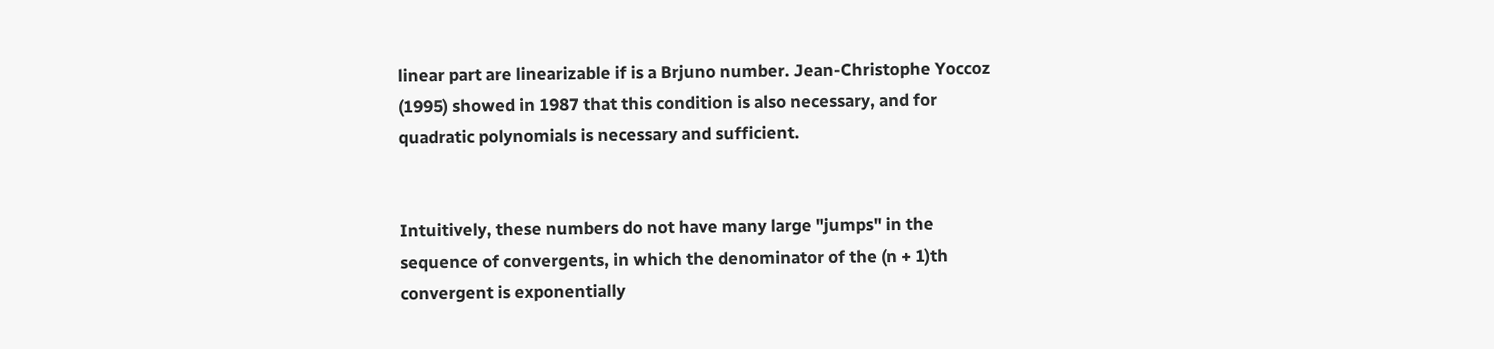linear part are linearizable if is a Brjuno number. Jean-Christophe Yoccoz (1995) showed in 1987 that this condition is also necessary, and for quadratic polynomials is necessary and sufficient.


Intuitively, these numbers do not have many large "jumps" in the sequence of convergents, in which the denominator of the (n + 1)th convergent is exponentially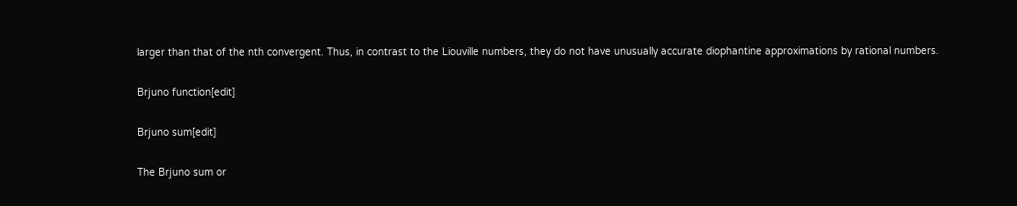larger than that of the nth convergent. Thus, in contrast to the Liouville numbers, they do not have unusually accurate diophantine approximations by rational numbers.

Brjuno function[edit]

Brjuno sum[edit]

The Brjuno sum or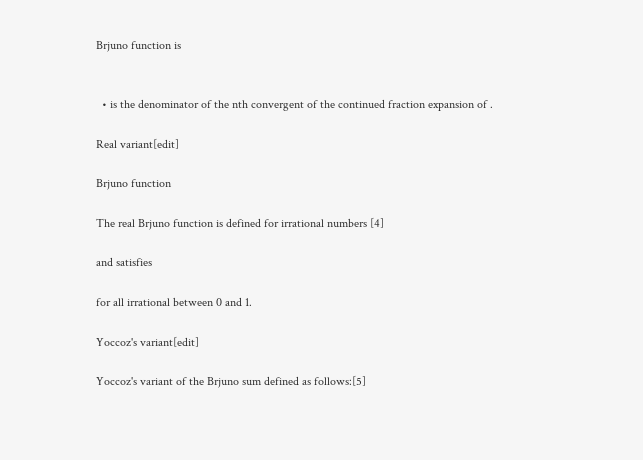Brjuno function is


  • is the denominator of the nth convergent of the continued fraction expansion of .

Real variant[edit]

Brjuno function

The real Brjuno function is defined for irrational numbers [4]

and satisfies

for all irrational between 0 and 1.

Yoccoz's variant[edit]

Yoccoz's variant of the Brjuno sum defined as follows:[5]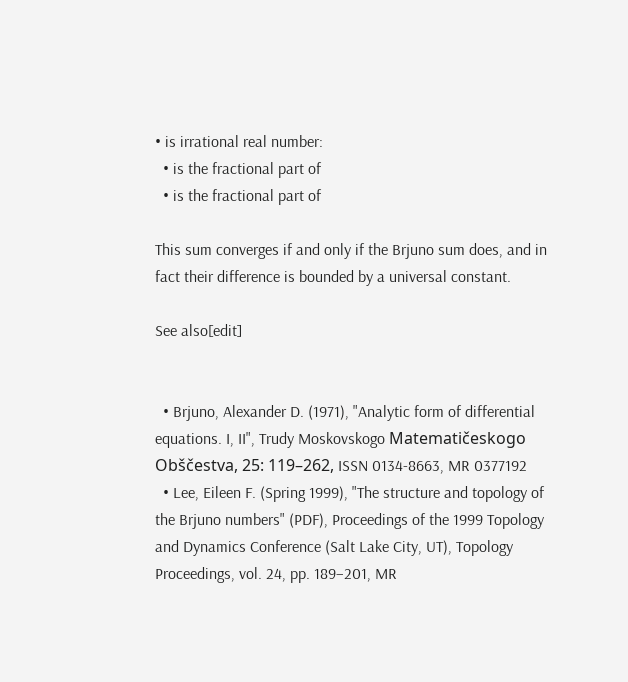• is irrational real number:
  • is the fractional part of
  • is the fractional part of

This sum converges if and only if the Brjuno sum does, and in fact their difference is bounded by a universal constant.

See also[edit]


  • Brjuno, Alexander D. (1971), "Analytic form of differential equations. I, II", Trudy Moskovskogo Matematičeskogo Obščestva, 25: 119–262, ISSN 0134-8663, MR 0377192
  • Lee, Eileen F. (Spring 1999), "The structure and topology of the Brjuno numbers" (PDF), Proceedings of the 1999 Topology and Dynamics Conference (Salt Lake City, UT), Topology Proceedings, vol. 24, pp. 189–201, MR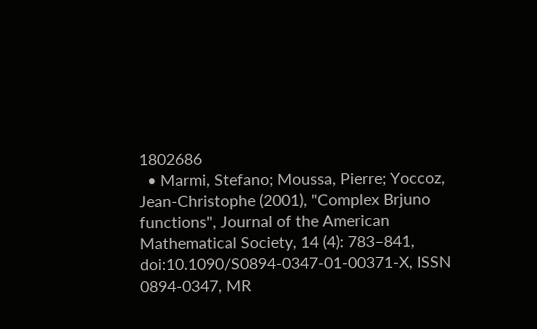1802686
  • Marmi, Stefano; Moussa, Pierre; Yoccoz, Jean-Christophe (2001), "Complex Brjuno functions", Journal of the American Mathematical Society, 14 (4): 783–841, doi:10.1090/S0894-0347-01-00371-X, ISSN 0894-0347, MR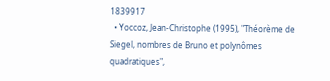1839917
  • Yoccoz, Jean-Christophe (1995), "Théorème de Siegel, nombres de Bruno et polynômes quadratiques",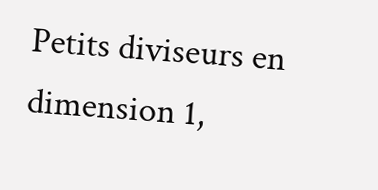Petits diviseurs en dimension 1,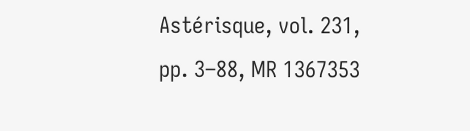Astérisque, vol. 231, pp. 3–88, MR 1367353